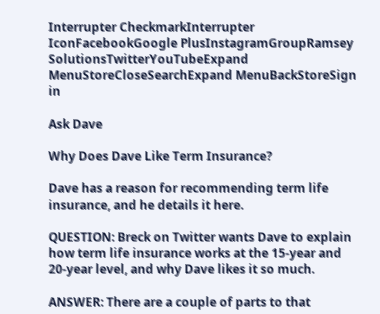Interrupter CheckmarkInterrupter IconFacebookGoogle PlusInstagramGroupRamsey SolutionsTwitterYouTubeExpand MenuStoreCloseSearchExpand MenuBackStoreSign in

Ask Dave

Why Does Dave Like Term Insurance?

Dave has a reason for recommending term life insurance, and he details it here.

QUESTION: Breck on Twitter wants Dave to explain how term life insurance works at the 15-year and 20-year level, and why Dave likes it so much.

ANSWER: There are a couple of parts to that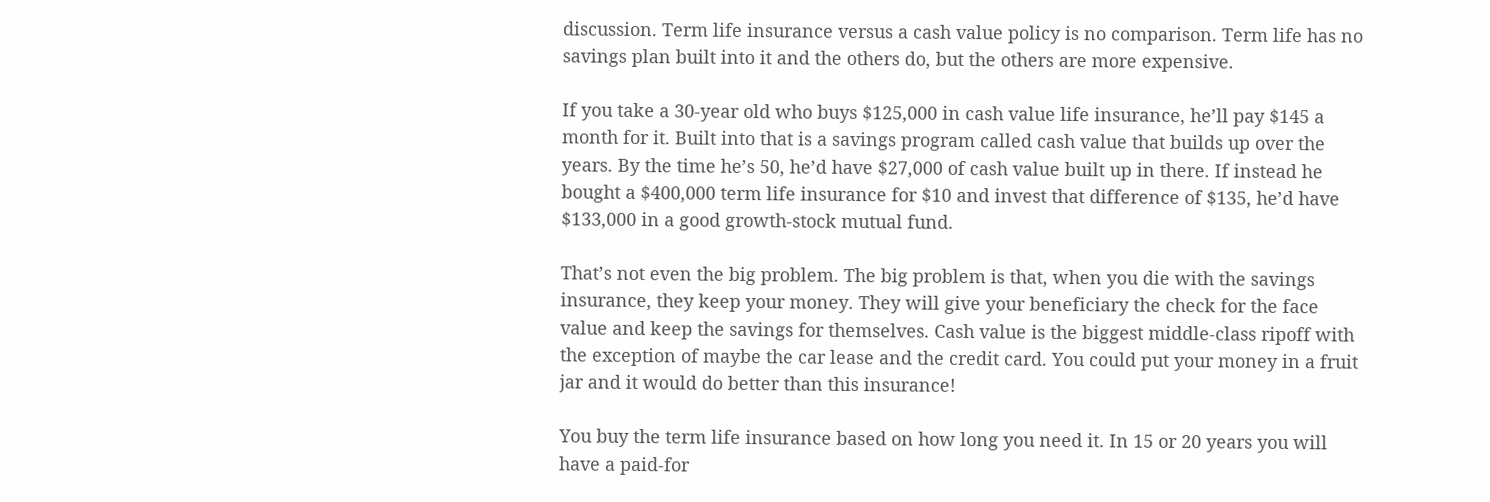discussion. Term life insurance versus a cash value policy is no comparison. Term life has no savings plan built into it and the others do, but the others are more expensive.

If you take a 30-year old who buys $125,000 in cash value life insurance, he’ll pay $145 a month for it. Built into that is a savings program called cash value that builds up over the years. By the time he’s 50, he’d have $27,000 of cash value built up in there. If instead he bought a $400,000 term life insurance for $10 and invest that difference of $135, he’d have $133,000 in a good growth-stock mutual fund.

That’s not even the big problem. The big problem is that, when you die with the savings insurance, they keep your money. They will give your beneficiary the check for the face value and keep the savings for themselves. Cash value is the biggest middle-class ripoff with the exception of maybe the car lease and the credit card. You could put your money in a fruit jar and it would do better than this insurance!

You buy the term life insurance based on how long you need it. In 15 or 20 years you will have a paid-for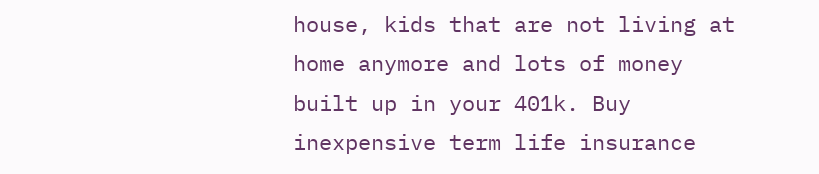house, kids that are not living at home anymore and lots of money built up in your 401k. Buy inexpensive term life insurance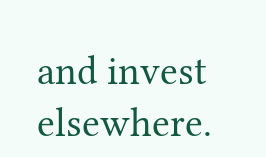and invest elsewhere.